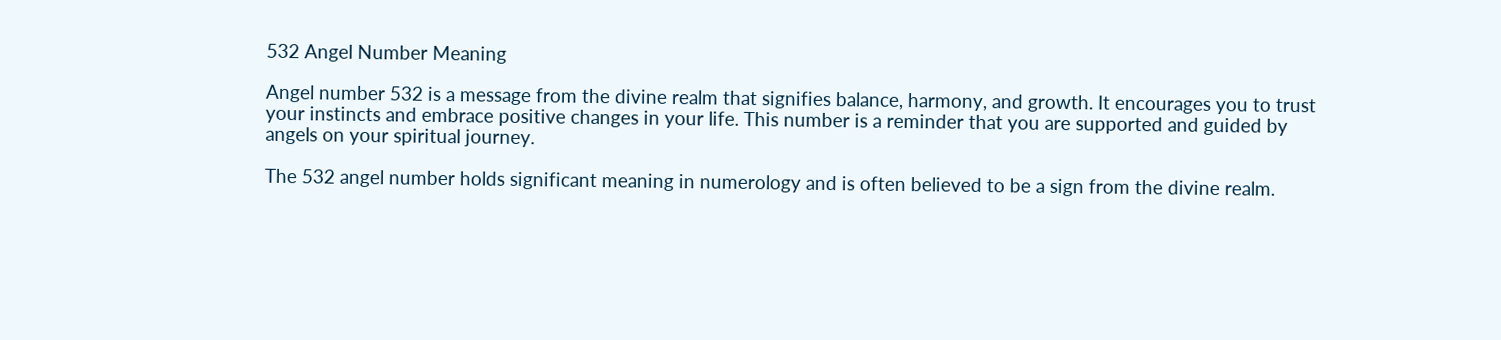532 Angel Number Meaning

Angel number 532 is a message from the divine realm that signifies balance, harmony, and growth. It encourages you to trust your instincts and embrace positive changes in your life. This number is a reminder that you are supported and guided by angels on your spiritual journey.

The 532 angel number holds significant meaning in numerology and is often believed to be a sign from the divine realm.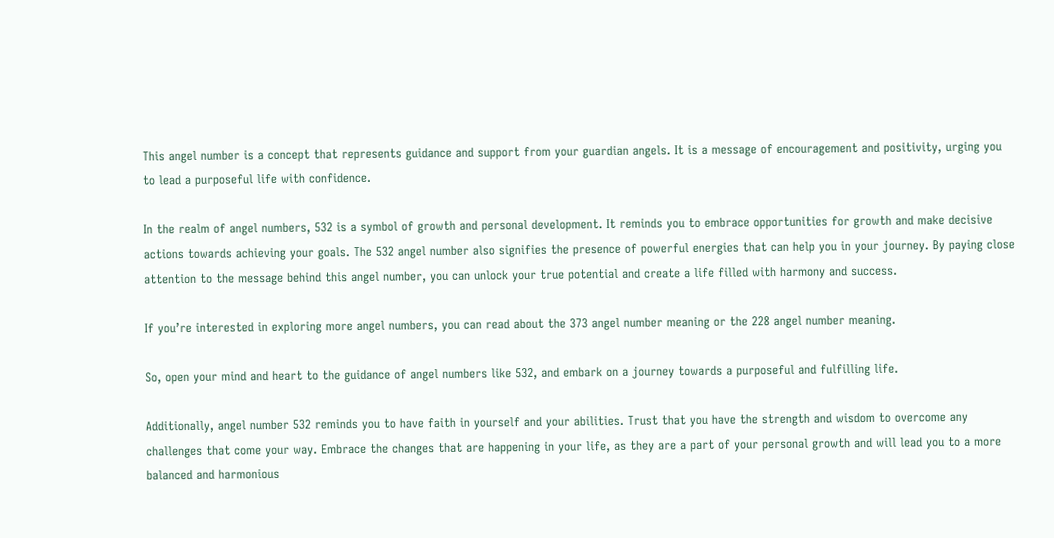This angel number is a concept that represents guidance and support from your guardian angels. It is a message of encouragement and positivity, urging you to lead a purposeful life with confidence.

In the realm of angel numbers, 532 is a symbol of growth and personal development. It reminds you to embrace opportunities for growth and make decisive actions towards achieving your goals. The 532 angel number also signifies the presence of powerful energies that can help you in your journey. By paying close attention to the message behind this angel number, you can unlock your true potential and create a life filled with harmony and success.

If you’re interested in exploring more angel numbers, you can read about the 373 angel number meaning or the 228 angel number meaning.

So, open your mind and heart to the guidance of angel numbers like 532, and embark on a journey towards a purposeful and fulfilling life.

Additionally, angel number 532 reminds you to have faith in yourself and your abilities. Trust that you have the strength and wisdom to overcome any challenges that come your way. Embrace the changes that are happening in your life, as they are a part of your personal growth and will lead you to a more balanced and harmonious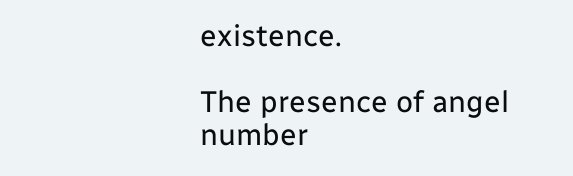existence.

The presence of angel number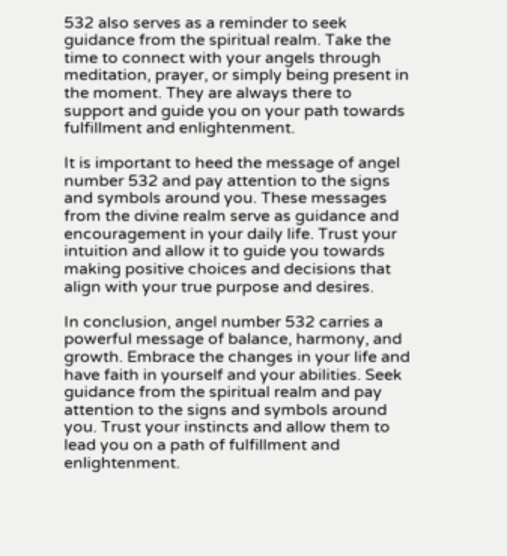532 also serves as a reminder to seek guidance from the spiritual realm. Take the time to connect with your angels through meditation, prayer, or simply being present in the moment. They are always there to support and guide you on your path towards fulfillment and enlightenment.

It is important to heed the message of angel number 532 and pay attention to the signs and symbols around you. These messages from the divine realm serve as guidance and encouragement in your daily life. Trust your intuition and allow it to guide you towards making positive choices and decisions that align with your true purpose and desires.

In conclusion, angel number 532 carries a powerful message of balance, harmony, and growth. Embrace the changes in your life and have faith in yourself and your abilities. Seek guidance from the spiritual realm and pay attention to the signs and symbols around you. Trust your instincts and allow them to lead you on a path of fulfillment and enlightenment.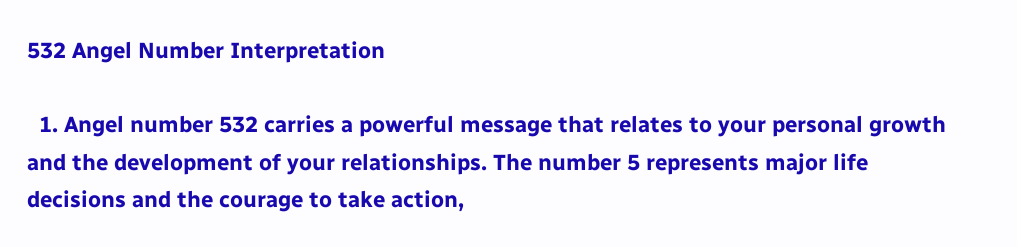532 Angel Number Interpretation

  1. Angel number 532 carries a powerful message that relates to your personal growth and the development of your relationships. The number 5 represents major life decisions and the courage to take action,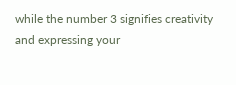while the number 3 signifies creativity and expressing your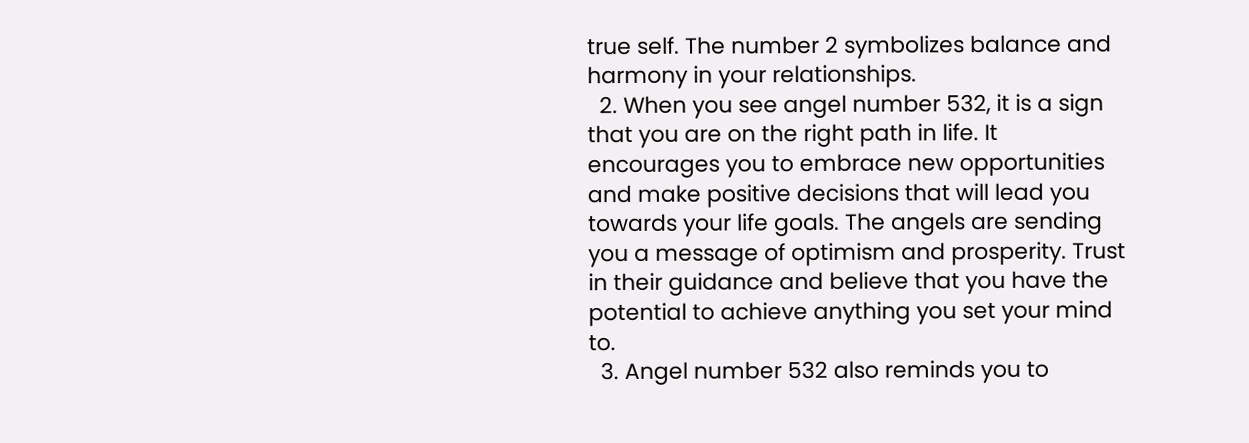true self. The number 2 symbolizes balance and harmony in your relationships.
  2. When you see angel number 532, it is a sign that you are on the right path in life. It encourages you to embrace new opportunities and make positive decisions that will lead you towards your life goals. The angels are sending you a message of optimism and prosperity. Trust in their guidance and believe that you have the potential to achieve anything you set your mind to.
  3. Angel number 532 also reminds you to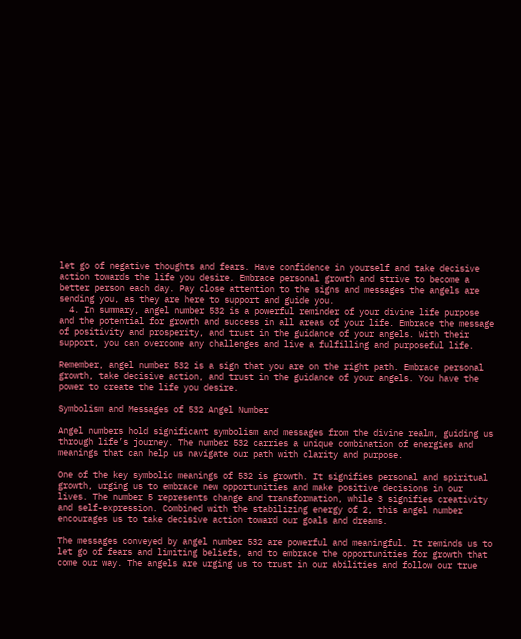let go of negative thoughts and fears. Have confidence in yourself and take decisive action towards the life you desire. Embrace personal growth and strive to become a better person each day. Pay close attention to the signs and messages the angels are sending you, as they are here to support and guide you.
  4. In summary, angel number 532 is a powerful reminder of your divine life purpose and the potential for growth and success in all areas of your life. Embrace the message of positivity and prosperity, and trust in the guidance of your angels. With their support, you can overcome any challenges and live a fulfilling and purposeful life.

Remember, angel number 532 is a sign that you are on the right path. Embrace personal growth, take decisive action, and trust in the guidance of your angels. You have the power to create the life you desire.

Symbolism and Messages of 532 Angel Number

Angel numbers hold significant symbolism and messages from the divine realm, guiding us through life’s journey. The number 532 carries a unique combination of energies and meanings that can help us navigate our path with clarity and purpose.

One of the key symbolic meanings of 532 is growth. It signifies personal and spiritual growth, urging us to embrace new opportunities and make positive decisions in our lives. The number 5 represents change and transformation, while 3 signifies creativity and self-expression. Combined with the stabilizing energy of 2, this angel number encourages us to take decisive action toward our goals and dreams.

The messages conveyed by angel number 532 are powerful and meaningful. It reminds us to let go of fears and limiting beliefs, and to embrace the opportunities for growth that come our way. The angels are urging us to trust in our abilities and follow our true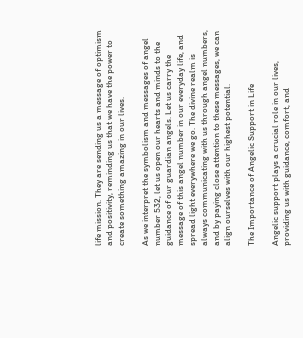life mission. They are sending us a message of optimism and positivity, reminding us that we have the power to create something amazing in our lives.

As we interpret the symbolism and messages of angel number 532, let us open our hearts and minds to the guidance of our guardian angels. Let us carry the message of this angel number in our everyday life, and spread light everywhere we go. The divine realm is always communicating with us through angel numbers, and by paying close attention to these messages, we can align ourselves with our highest potential.

The Importance of Angelic Support in Life

Angelic support plays a crucial role in our lives, providing us with guidance, comfort, and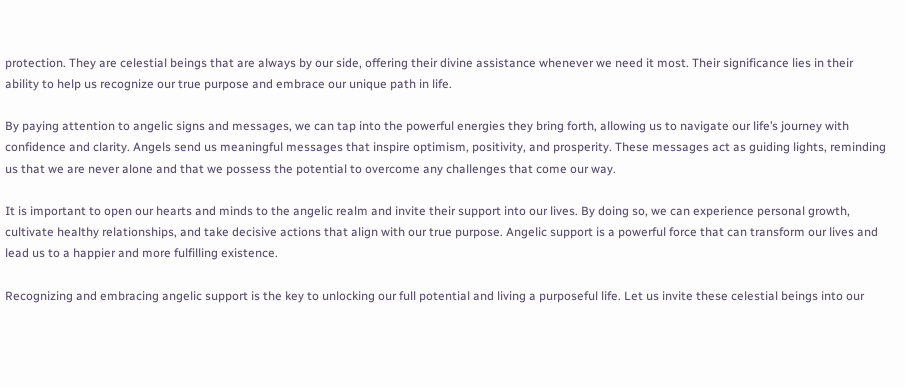protection. They are celestial beings that are always by our side, offering their divine assistance whenever we need it most. Their significance lies in their ability to help us recognize our true purpose and embrace our unique path in life.

By paying attention to angelic signs and messages, we can tap into the powerful energies they bring forth, allowing us to navigate our life’s journey with confidence and clarity. Angels send us meaningful messages that inspire optimism, positivity, and prosperity. These messages act as guiding lights, reminding us that we are never alone and that we possess the potential to overcome any challenges that come our way.

It is important to open our hearts and minds to the angelic realm and invite their support into our lives. By doing so, we can experience personal growth, cultivate healthy relationships, and take decisive actions that align with our true purpose. Angelic support is a powerful force that can transform our lives and lead us to a happier and more fulfilling existence.

Recognizing and embracing angelic support is the key to unlocking our full potential and living a purposeful life. Let us invite these celestial beings into our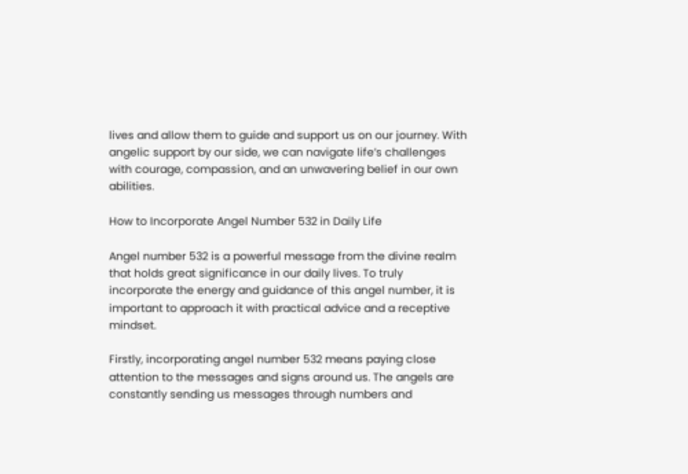lives and allow them to guide and support us on our journey. With angelic support by our side, we can navigate life’s challenges with courage, compassion, and an unwavering belief in our own abilities.

How to Incorporate Angel Number 532 in Daily Life

Angel number 532 is a powerful message from the divine realm that holds great significance in our daily lives. To truly incorporate the energy and guidance of this angel number, it is important to approach it with practical advice and a receptive mindset.

Firstly, incorporating angel number 532 means paying close attention to the messages and signs around us. The angels are constantly sending us messages through numbers and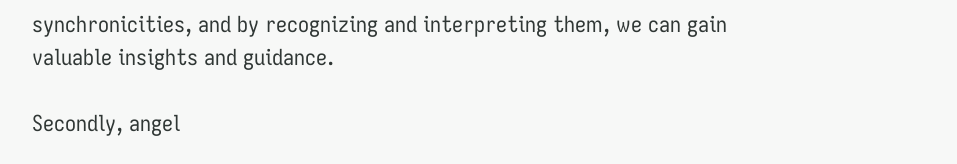synchronicities, and by recognizing and interpreting them, we can gain valuable insights and guidance.

Secondly, angel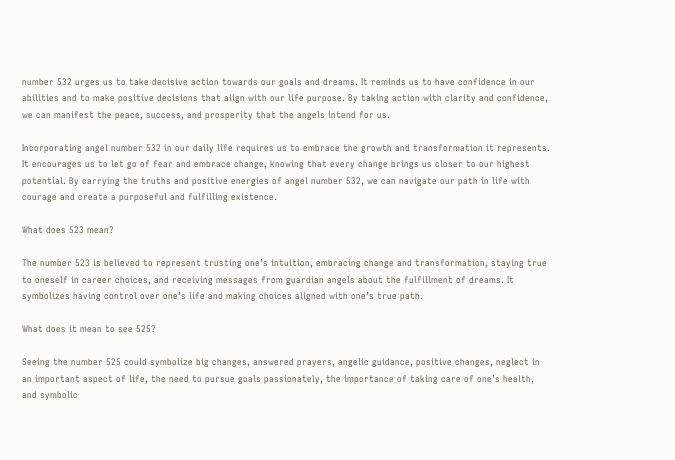number 532 urges us to take decisive action towards our goals and dreams. It reminds us to have confidence in our abilities and to make positive decisions that align with our life purpose. By taking action with clarity and confidence, we can manifest the peace, success, and prosperity that the angels intend for us.

Incorporating angel number 532 in our daily life requires us to embrace the growth and transformation it represents. It encourages us to let go of fear and embrace change, knowing that every change brings us closer to our highest potential. By carrying the truths and positive energies of angel number 532, we can navigate our path in life with courage and create a purposeful and fulfilling existence.

What does 523 mean?

The number 523 is believed to represent trusting one’s intuition, embracing change and transformation, staying true to oneself in career choices, and receiving messages from guardian angels about the fulfillment of dreams. It symbolizes having control over one’s life and making choices aligned with one’s true path.

What does it mean to see 525?

Seeing the number 525 could symbolize big changes, answered prayers, angelic guidance, positive changes, neglect in an important aspect of life, the need to pursue goals passionately, the importance of taking care of one’s health, and symbolic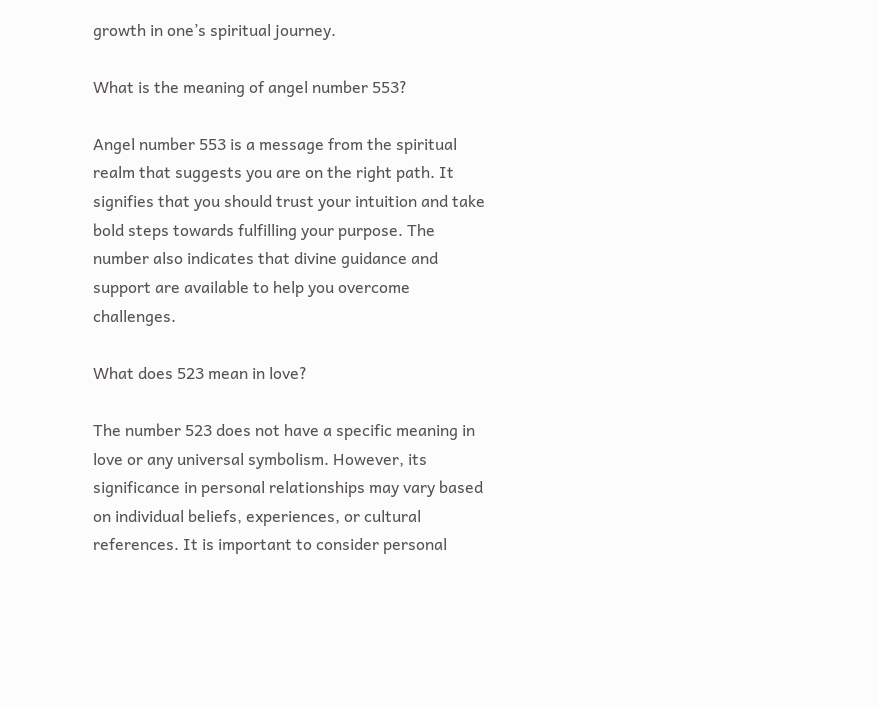growth in one’s spiritual journey.

What is the meaning of angel number 553?

Angel number 553 is a message from the spiritual realm that suggests you are on the right path. It signifies that you should trust your intuition and take bold steps towards fulfilling your purpose. The number also indicates that divine guidance and support are available to help you overcome challenges.

What does 523 mean in love?

The number 523 does not have a specific meaning in love or any universal symbolism. However, its significance in personal relationships may vary based on individual beliefs, experiences, or cultural references. It is important to consider personal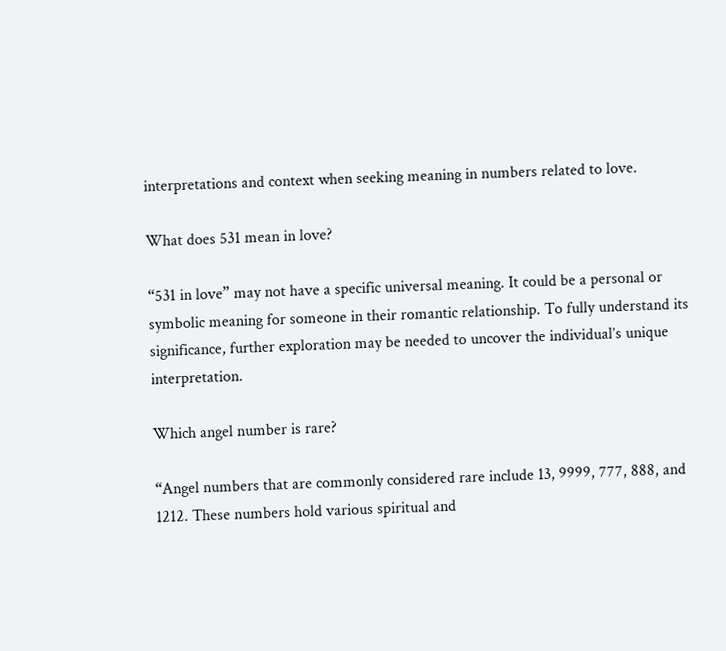interpretations and context when seeking meaning in numbers related to love.

What does 531 mean in love?

“531 in love” may not have a specific universal meaning. It could be a personal or symbolic meaning for someone in their romantic relationship. To fully understand its significance, further exploration may be needed to uncover the individual’s unique interpretation.

Which angel number is rare?

“Angel numbers that are commonly considered rare include 13, 9999, 777, 888, and 1212. These numbers hold various spiritual and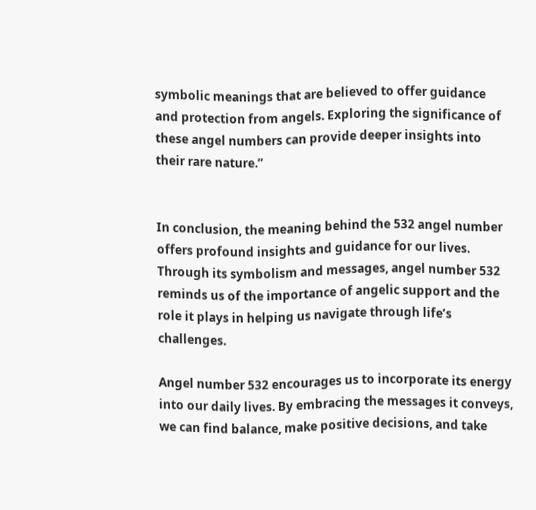symbolic meanings that are believed to offer guidance and protection from angels. Exploring the significance of these angel numbers can provide deeper insights into their rare nature.”


In conclusion, the meaning behind the 532 angel number offers profound insights and guidance for our lives. Through its symbolism and messages, angel number 532 reminds us of the importance of angelic support and the role it plays in helping us navigate through life’s challenges.

Angel number 532 encourages us to incorporate its energy into our daily lives. By embracing the messages it conveys, we can find balance, make positive decisions, and take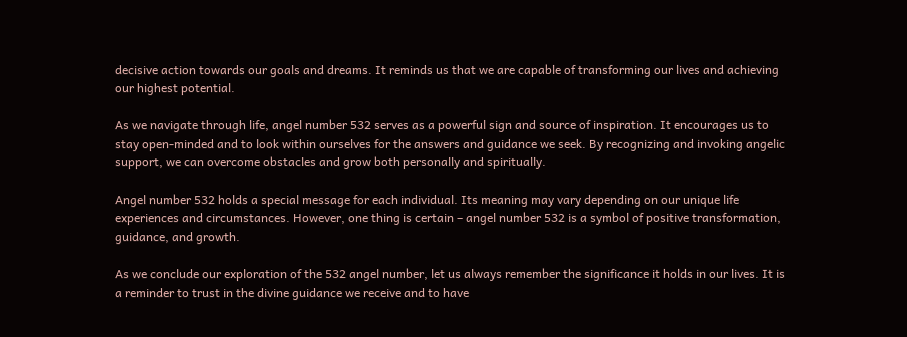decisive action towards our goals and dreams. It reminds us that we are capable of transforming our lives and achieving our highest potential.

As we navigate through life, angel number 532 serves as a powerful sign and source of inspiration. It encourages us to stay open-minded and to look within ourselves for the answers and guidance we seek. By recognizing and invoking angelic support, we can overcome obstacles and grow both personally and spiritually.

Angel number 532 holds a special message for each individual. Its meaning may vary depending on our unique life experiences and circumstances. However, one thing is certain – angel number 532 is a symbol of positive transformation, guidance, and growth.

As we conclude our exploration of the 532 angel number, let us always remember the significance it holds in our lives. It is a reminder to trust in the divine guidance we receive and to have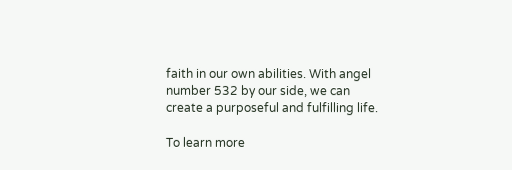faith in our own abilities. With angel number 532 by our side, we can create a purposeful and fulfilling life.

To learn more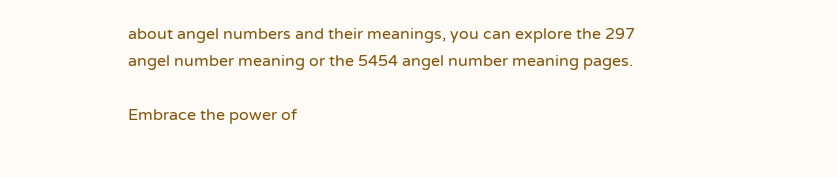about angel numbers and their meanings, you can explore the 297 angel number meaning or the 5454 angel number meaning pages.

Embrace the power of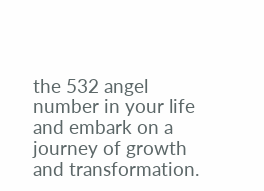the 532 angel number in your life and embark on a journey of growth and transformation.